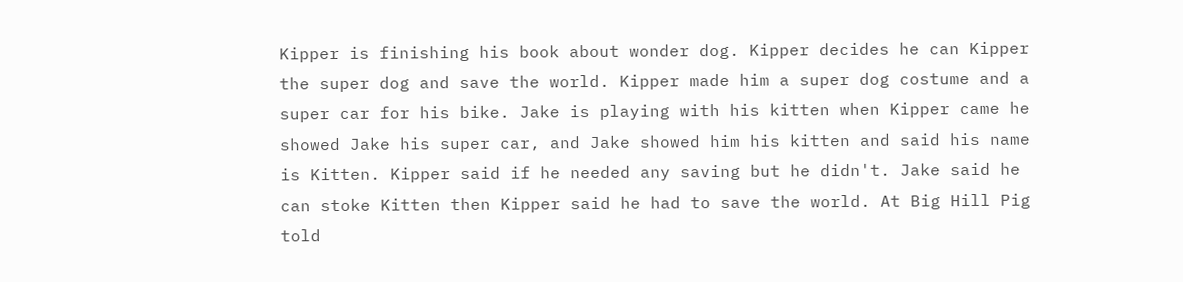Kipper is finishing his book about wonder dog. Kipper decides he can Kipper the super dog and save the world. Kipper made him a super dog costume and a super car for his bike. Jake is playing with his kitten when Kipper came he showed Jake his super car, and Jake showed him his kitten and said his name is Kitten. Kipper said if he needed any saving but he didn't. Jake said he can stoke Kitten then Kipper said he had to save the world. At Big Hill Pig told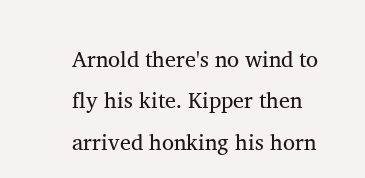Arnold there's no wind to fly his kite. Kipper then arrived honking his horn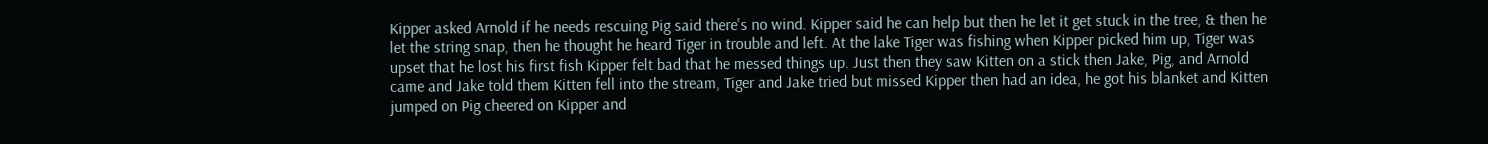Kipper asked Arnold if he needs rescuing Pig said there's no wind. Kipper said he can help but then he let it get stuck in the tree, & then he let the string snap, then he thought he heard Tiger in trouble and left. At the lake Tiger was fishing when Kipper picked him up, Tiger was upset that he lost his first fish Kipper felt bad that he messed things up. Just then they saw Kitten on a stick then Jake, Pig, and Arnold came and Jake told them Kitten fell into the stream, Tiger and Jake tried but missed Kipper then had an idea, he got his blanket and Kitten jumped on Pig cheered on Kipper and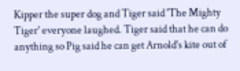Kipper the super dog and Tiger said 'The Mighty Tiger' everyone laughed. Tiger said that he can do anything so Pig said he can get Arnold's kite out of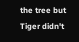the tree but Tiger didn't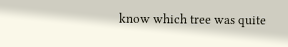know which tree was quite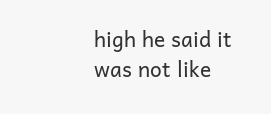high he said it was not like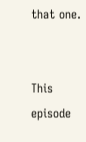that one.


This episode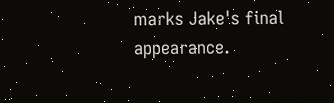marks Jake's final appearance.